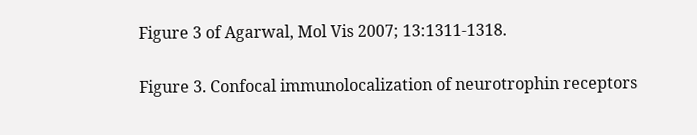Figure 3 of Agarwal, Mol Vis 2007; 13:1311-1318.

Figure 3. Confocal immunolocalization of neurotrophin receptors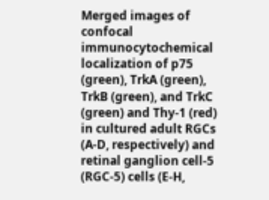Merged images of confocal immunocytochemical localization of p75 (green), TrkA (green), TrkB (green), and TrkC (green) and Thy-1 (red) in cultured adult RGCs (A-D, respectively) and retinal ganglion cell-5 (RGC-5) cells (E-H,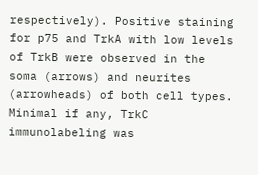respectively). Positive staining for p75 and TrkA with low levels of TrkB were observed in the soma (arrows) and neurites (arrowheads) of both cell types. Minimal if any, TrkC immunolabeling was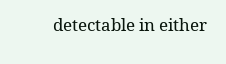detectable in either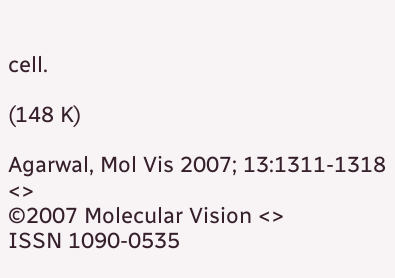cell.

(148 K)

Agarwal, Mol Vis 2007; 13:1311-1318 <>
©2007 Molecular Vision <>
ISSN 1090-0535